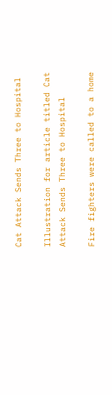Cat Attack Sends Three to Hospital

Illustration for article titled Cat Attack Sends Three to Hospital

Fire fighters were called to a home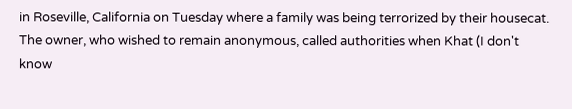in Roseville, California on Tuesday where a family was being terrorized by their housecat. The owner, who wished to remain anonymous, called authorities when Khat (I don't know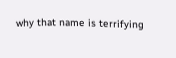why that name is terrifying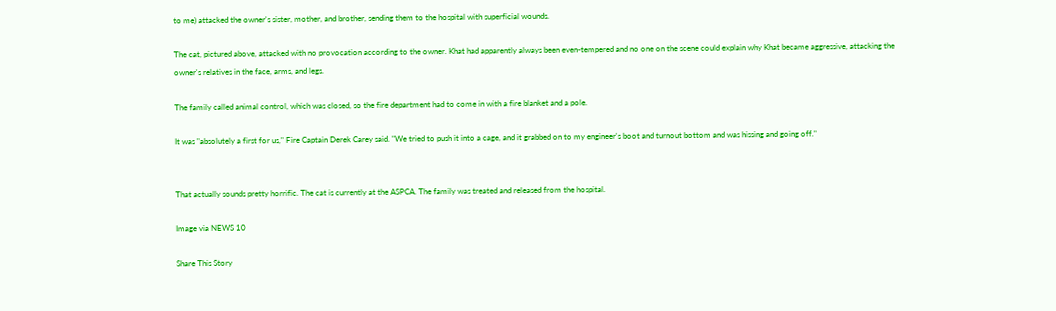to me) attacked the owner's sister, mother, and brother, sending them to the hospital with superficial wounds.

The cat, pictured above, attacked with no provocation according to the owner. Khat had apparently always been even-tempered and no one on the scene could explain why Khat became aggressive, attacking the owner's relatives in the face, arms, and legs.

The family called animal control, which was closed, so the fire department had to come in with a fire blanket and a pole.

It was "absolutely a first for us," Fire Captain Derek Carey said. "We tried to push it into a cage, and it grabbed on to my engineer's boot and turnout bottom and was hissing and going off."


That actually sounds pretty horrific. The cat is currently at the ASPCA. The family was treated and released from the hospital.

Image via NEWS 10

Share This Story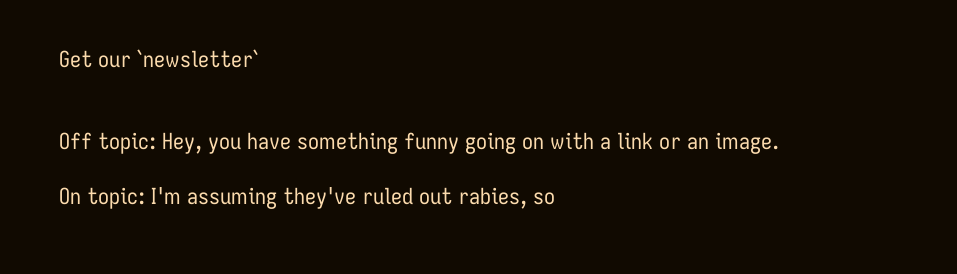Get our `newsletter`


Off topic: Hey, you have something funny going on with a link or an image.

On topic: I'm assuming they've ruled out rabies, so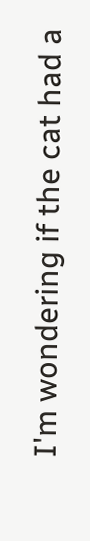I'm wondering if the cat had a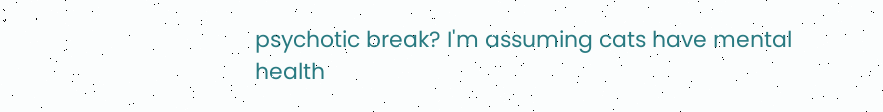psychotic break? I'm assuming cats have mental health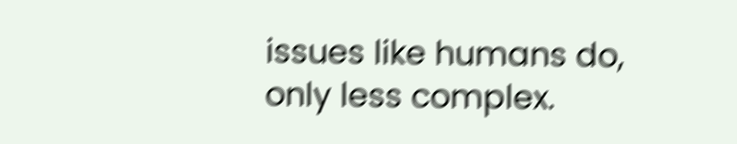issues like humans do, only less complex.